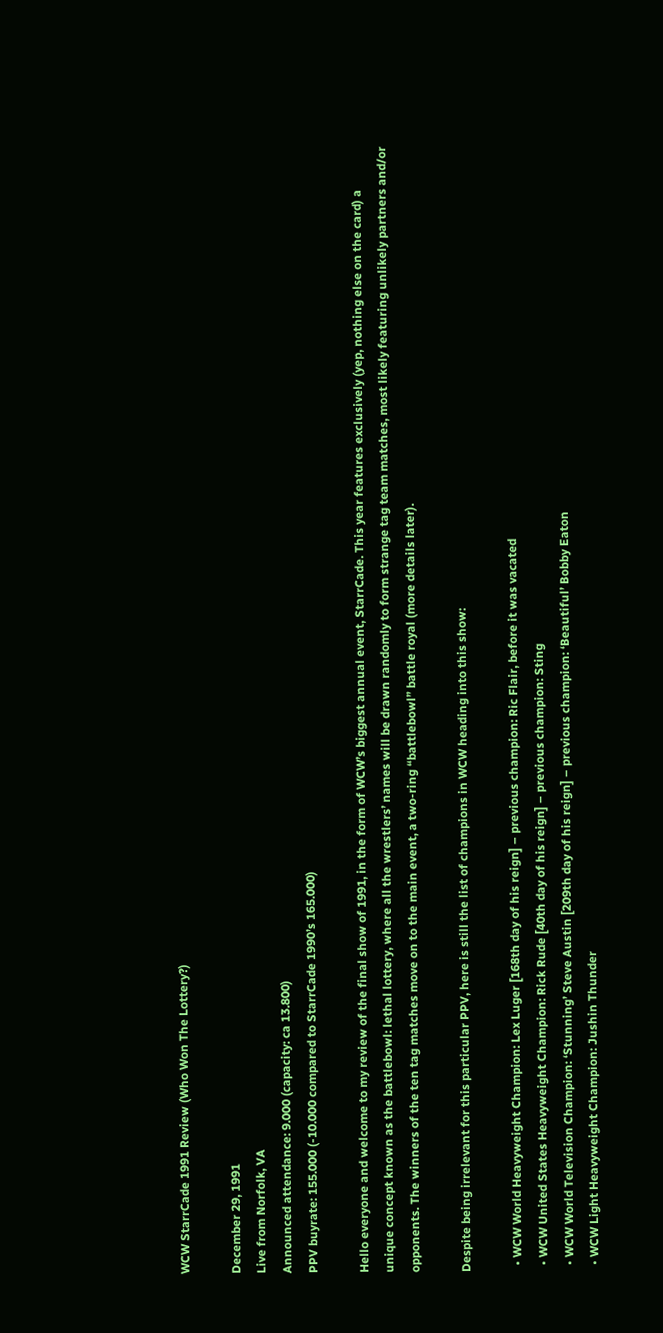WCW StarrCade 1991 Review (Who Won The Lottery?)

December 29, 1991
Live from Norfolk, VA
Announced attendance: 9.000 (capacity: ca 13.800)
PPV buyrate: 155.000 (-10.000 compared to StarrCade 1990’s 165.000)

Hello everyone and welcome to my review of the final show of 1991, in the form of WCW’s biggest annual event, StarrCade. This year features exclusively (yep, nothing else on the card) a unique concept known as the battlebowl: lethal lottery, where all the wrestlers’ names will be drawn randomly to form strange tag team matches, most likely featuring unlikely partners and/or opponents. The winners of the ten tag matches move on to the main event, a two-ring “battlebowl” battle royal (more details later).

Despite being irrelevant for this particular PPV, here is still the list of champions in WCW heading into this show:

  • WCW World Heavyweight Champion: Lex Luger [168th day of his reign] – previous champion: Ric Flair, before it was vacated
  • WCW United States Heavyweight Champion: Rick Rude [40th day of his reign] – previous champion: Sting
  • WCW World Television Champion: ‘Stunning’ Steve Austin [209th day of his reign] – previous champion: ‘Beautiful’ Bobby Eaton
  • WCW Light Heavyweight Champion: Jushin Thunder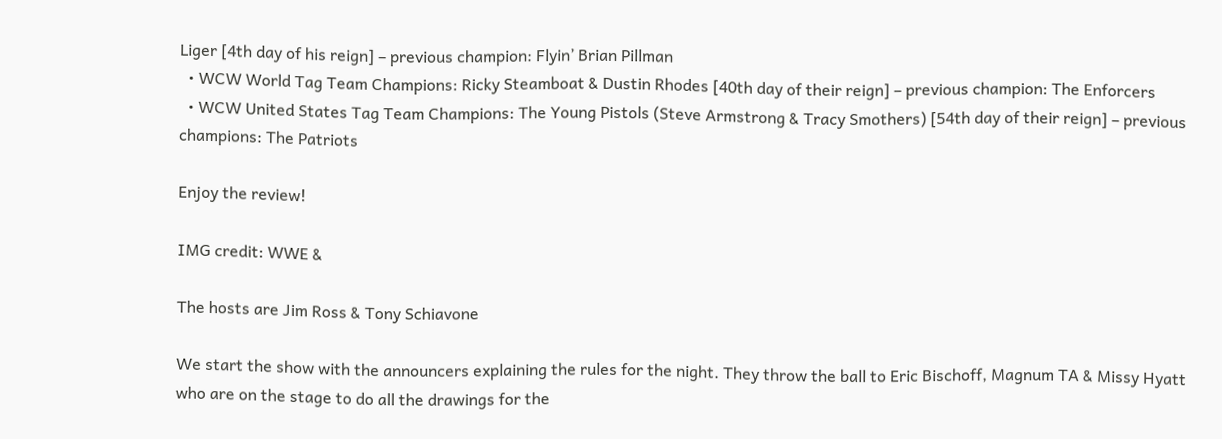Liger [4th day of his reign] – previous champion: Flyin’ Brian Pillman
  • WCW World Tag Team Champions: Ricky Steamboat & Dustin Rhodes [40th day of their reign] – previous champion: The Enforcers
  • WCW United States Tag Team Champions: The Young Pistols (Steve Armstrong & Tracy Smothers) [54th day of their reign] – previous champions: The Patriots

Enjoy the review!

IMG credit: WWE &

The hosts are Jim Ross & Tony Schiavone

We start the show with the announcers explaining the rules for the night. They throw the ball to Eric Bischoff, Magnum TA & Missy Hyatt who are on the stage to do all the drawings for the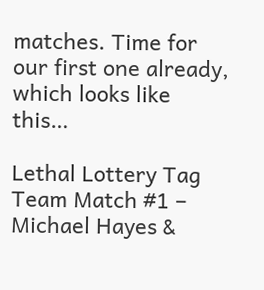matches. Time for our first one already, which looks like this…

Lethal Lottery Tag Team Match #1 – Michael Hayes &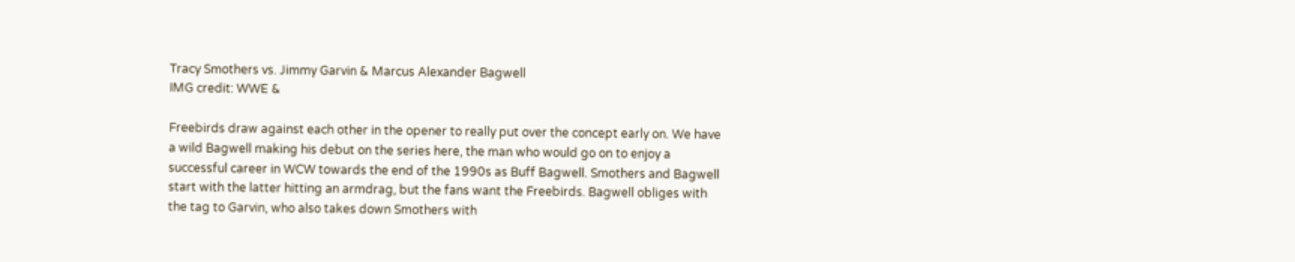Tracy Smothers vs. Jimmy Garvin & Marcus Alexander Bagwell
IMG credit: WWE &

Freebirds draw against each other in the opener to really put over the concept early on. We have a wild Bagwell making his debut on the series here, the man who would go on to enjoy a successful career in WCW towards the end of the 1990s as Buff Bagwell. Smothers and Bagwell start with the latter hitting an armdrag, but the fans want the Freebirds. Bagwell obliges with the tag to Garvin, who also takes down Smothers with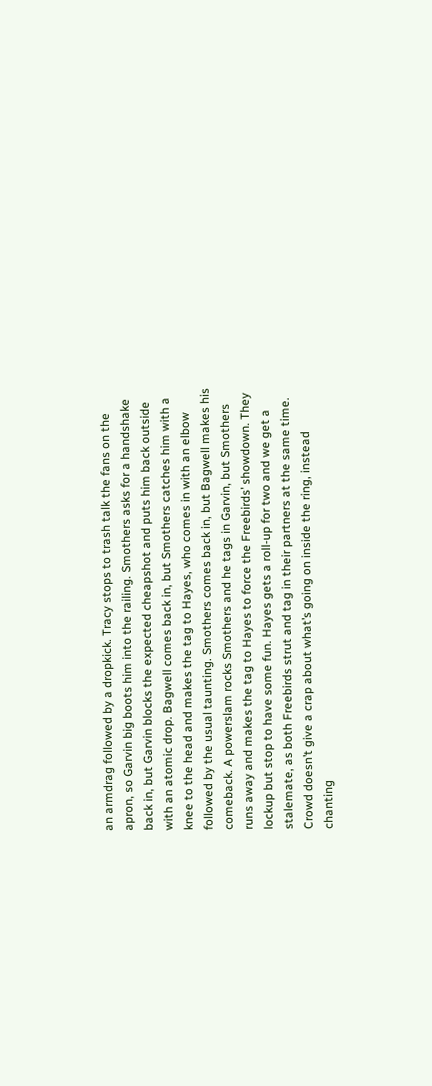an armdrag followed by a dropkick. Tracy stops to trash talk the fans on the apron, so Garvin big boots him into the railing. Smothers asks for a handshake back in, but Garvin blocks the expected cheapshot and puts him back outside with an atomic drop. Bagwell comes back in, but Smothers catches him with a knee to the head and makes the tag to Hayes, who comes in with an elbow followed by the usual taunting. Smothers comes back in, but Bagwell makes his comeback. A powerslam rocks Smothers and he tags in Garvin, but Smothers runs away and makes the tag to Hayes to force the Freebirds’ showdown. They lockup but stop to have some fun. Hayes gets a roll-up for two and we get a stalemate, as both Freebirds strut and tag in their partners at the same time. Crowd doesn’t give a crap about what’s going on inside the ring, instead chanting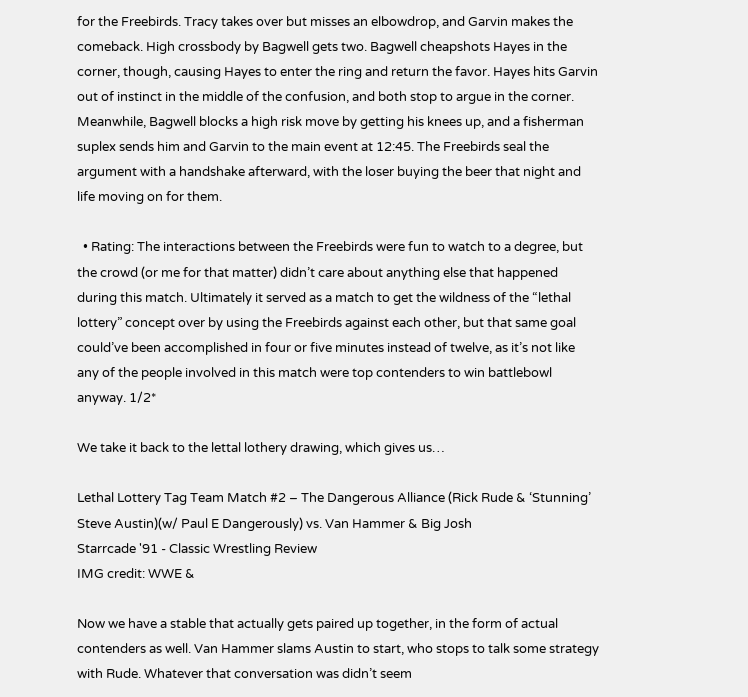for the Freebirds. Tracy takes over but misses an elbowdrop, and Garvin makes the comeback. High crossbody by Bagwell gets two. Bagwell cheapshots Hayes in the corner, though, causing Hayes to enter the ring and return the favor. Hayes hits Garvin out of instinct in the middle of the confusion, and both stop to argue in the corner. Meanwhile, Bagwell blocks a high risk move by getting his knees up, and a fisherman suplex sends him and Garvin to the main event at 12:45. The Freebirds seal the argument with a handshake afterward, with the loser buying the beer that night and life moving on for them.

  • Rating: The interactions between the Freebirds were fun to watch to a degree, but the crowd (or me for that matter) didn’t care about anything else that happened during this match. Ultimately it served as a match to get the wildness of the “lethal lottery” concept over by using the Freebirds against each other, but that same goal could’ve been accomplished in four or five minutes instead of twelve, as it’s not like any of the people involved in this match were top contenders to win battlebowl anyway. 1/2*

We take it back to the lettal lothery drawing, which gives us…

Lethal Lottery Tag Team Match #2 – The Dangerous Alliance (Rick Rude & ‘Stunning’ Steve Austin)(w/ Paul E Dangerously) vs. Van Hammer & Big Josh
Starrcade '91 - Classic Wrestling Review
IMG credit: WWE &

Now we have a stable that actually gets paired up together, in the form of actual contenders as well. Van Hammer slams Austin to start, who stops to talk some strategy with Rude. Whatever that conversation was didn’t seem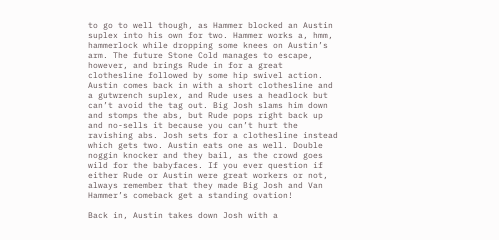to go to well though, as Hammer blocked an Austin suplex into his own for two. Hammer works a, hmm, hammerlock while dropping some knees on Austin’s arm. The future Stone Cold manages to escape, however, and brings Rude in for a great clothesline followed by some hip swivel action. Austin comes back in with a short clothesline and a gutwrench suplex, and Rude uses a headlock but can’t avoid the tag out. Big Josh slams him down and stomps the abs, but Rude pops right back up and no-sells it because you can’t hurt the ravishing abs. Josh sets for a clothesline instead which gets two. Austin eats one as well. Double noggin knocker and they bail, as the crowd goes wild for the babyfaces. If you ever question if either Rude or Austin were great workers or not, always remember that they made Big Josh and Van Hammer’s comeback get a standing ovation!

Back in, Austin takes down Josh with a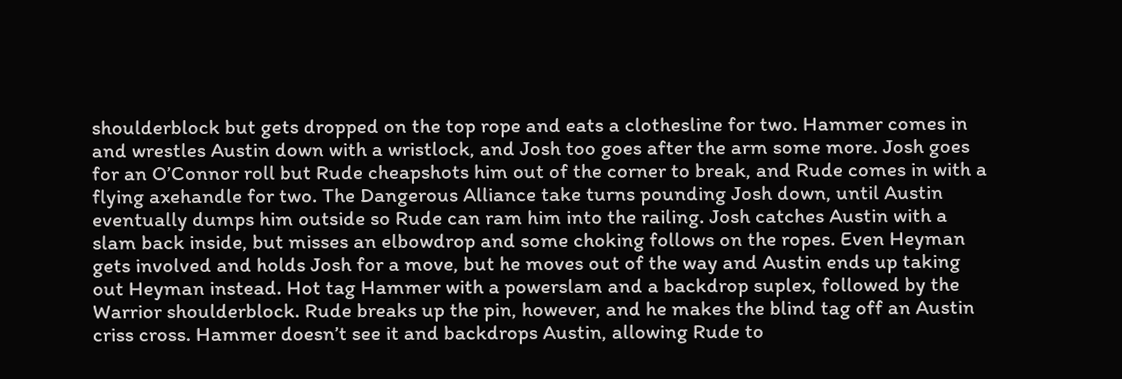shoulderblock but gets dropped on the top rope and eats a clothesline for two. Hammer comes in and wrestles Austin down with a wristlock, and Josh too goes after the arm some more. Josh goes for an O’Connor roll but Rude cheapshots him out of the corner to break, and Rude comes in with a flying axehandle for two. The Dangerous Alliance take turns pounding Josh down, until Austin eventually dumps him outside so Rude can ram him into the railing. Josh catches Austin with a slam back inside, but misses an elbowdrop and some choking follows on the ropes. Even Heyman gets involved and holds Josh for a move, but he moves out of the way and Austin ends up taking out Heyman instead. Hot tag Hammer with a powerslam and a backdrop suplex, followed by the Warrior shoulderblock. Rude breaks up the pin, however, and he makes the blind tag off an Austin criss cross. Hammer doesn’t see it and backdrops Austin, allowing Rude to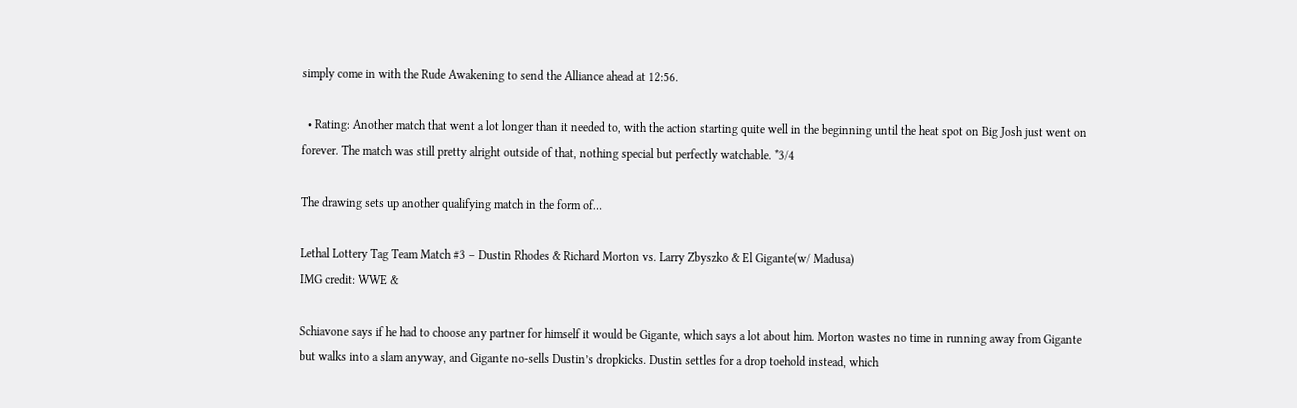simply come in with the Rude Awakening to send the Alliance ahead at 12:56.

  • Rating: Another match that went a lot longer than it needed to, with the action starting quite well in the beginning until the heat spot on Big Josh just went on forever. The match was still pretty alright outside of that, nothing special but perfectly watchable. *3/4

The drawing sets up another qualifying match in the form of…

Lethal Lottery Tag Team Match #3 – Dustin Rhodes & Richard Morton vs. Larry Zbyszko & El Gigante(w/ Madusa)
IMG credit: WWE &

Schiavone says if he had to choose any partner for himself it would be Gigante, which says a lot about him. Morton wastes no time in running away from Gigante but walks into a slam anyway, and Gigante no-sells Dustin’s dropkicks. Dustin settles for a drop toehold instead, which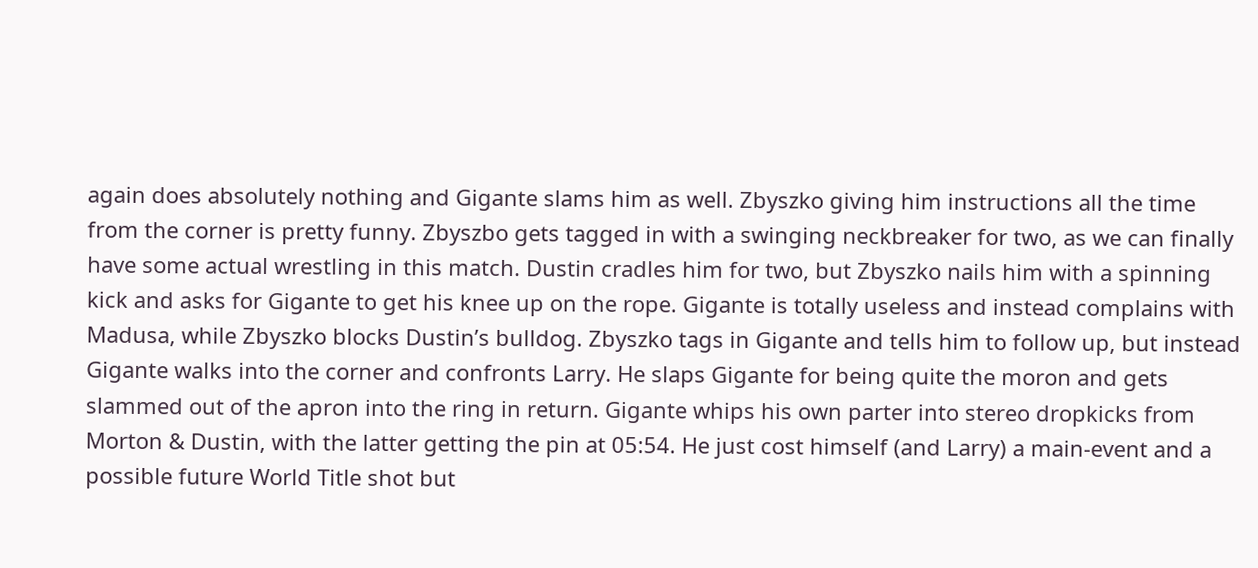again does absolutely nothing and Gigante slams him as well. Zbyszko giving him instructions all the time from the corner is pretty funny. Zbyszbo gets tagged in with a swinging neckbreaker for two, as we can finally have some actual wrestling in this match. Dustin cradles him for two, but Zbyszko nails him with a spinning kick and asks for Gigante to get his knee up on the rope. Gigante is totally useless and instead complains with Madusa, while Zbyszko blocks Dustin’s bulldog. Zbyszko tags in Gigante and tells him to follow up, but instead Gigante walks into the corner and confronts Larry. He slaps Gigante for being quite the moron and gets slammed out of the apron into the ring in return. Gigante whips his own parter into stereo dropkicks from Morton & Dustin, with the latter getting the pin at 05:54. He just cost himself (and Larry) a main-event and a possible future World Title shot but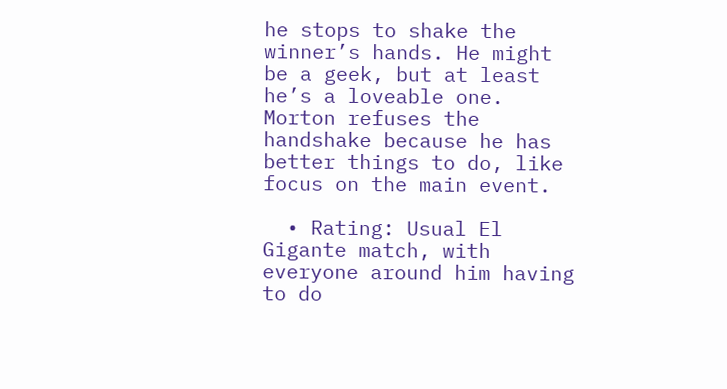he stops to shake the winner’s hands. He might be a geek, but at least he’s a loveable one. Morton refuses the handshake because he has better things to do, like focus on the main event.

  • Rating: Usual El Gigante match, with everyone around him having to do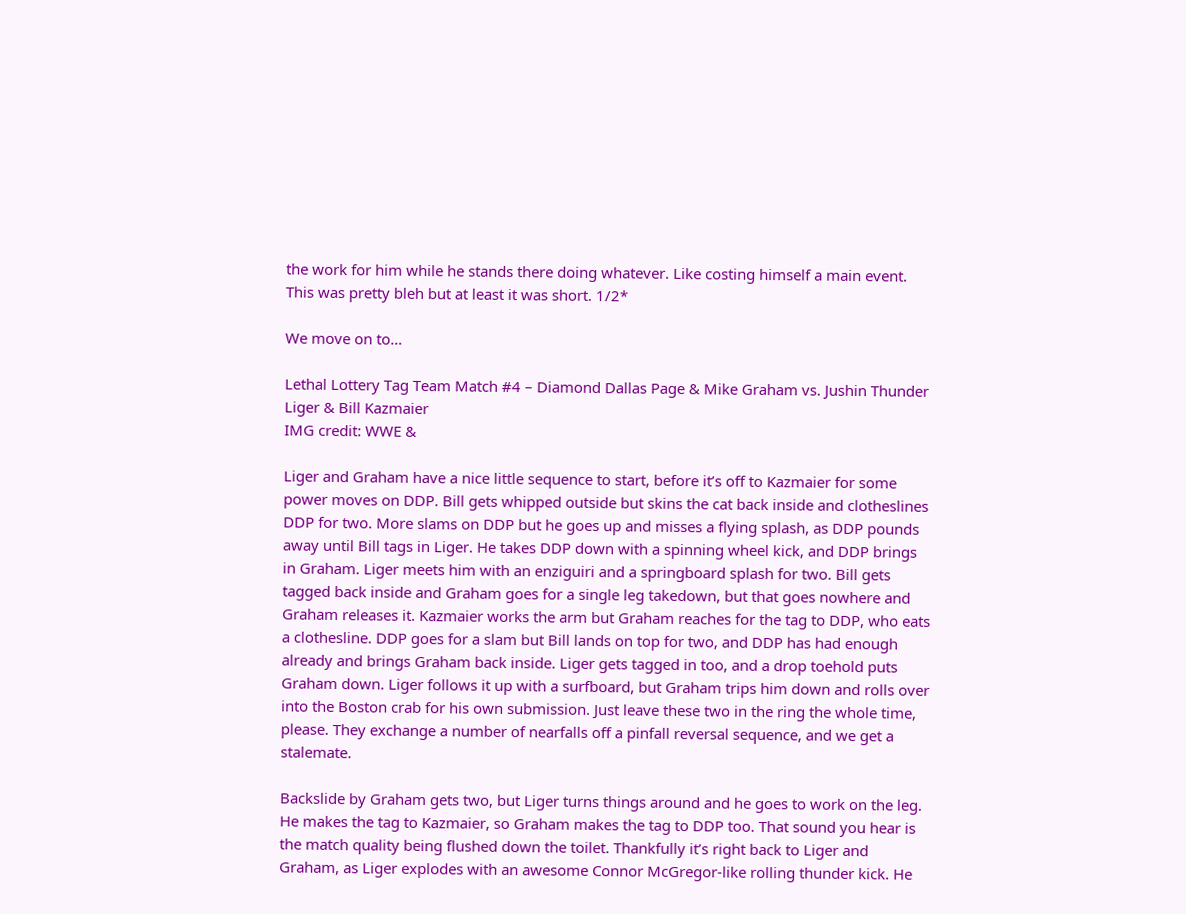the work for him while he stands there doing whatever. Like costing himself a main event. This was pretty bleh but at least it was short. 1/2*

We move on to…

Lethal Lottery Tag Team Match #4 – Diamond Dallas Page & Mike Graham vs. Jushin Thunder Liger & Bill Kazmaier
IMG credit: WWE &

Liger and Graham have a nice little sequence to start, before it’s off to Kazmaier for some power moves on DDP. Bill gets whipped outside but skins the cat back inside and clotheslines DDP for two. More slams on DDP but he goes up and misses a flying splash, as DDP pounds away until Bill tags in Liger. He takes DDP down with a spinning wheel kick, and DDP brings in Graham. Liger meets him with an enziguiri and a springboard splash for two. Bill gets tagged back inside and Graham goes for a single leg takedown, but that goes nowhere and Graham releases it. Kazmaier works the arm but Graham reaches for the tag to DDP, who eats a clothesline. DDP goes for a slam but Bill lands on top for two, and DDP has had enough already and brings Graham back inside. Liger gets tagged in too, and a drop toehold puts Graham down. Liger follows it up with a surfboard, but Graham trips him down and rolls over into the Boston crab for his own submission. Just leave these two in the ring the whole time, please. They exchange a number of nearfalls off a pinfall reversal sequence, and we get a stalemate.

Backslide by Graham gets two, but Liger turns things around and he goes to work on the leg. He makes the tag to Kazmaier, so Graham makes the tag to DDP too. That sound you hear is the match quality being flushed down the toilet. Thankfully it’s right back to Liger and Graham, as Liger explodes with an awesome Connor McGregor-like rolling thunder kick. He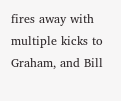fires away with multiple kicks to Graham, and Bill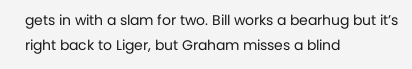gets in with a slam for two. Bill works a bearhug but it’s right back to Liger, but Graham misses a blind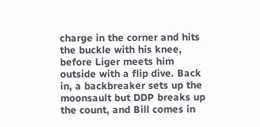charge in the corner and hits the buckle with his knee, before Liger meets him outside with a flip dive. Back in, a backbreaker sets up the moonsault but DDP breaks up the count, and Bill comes in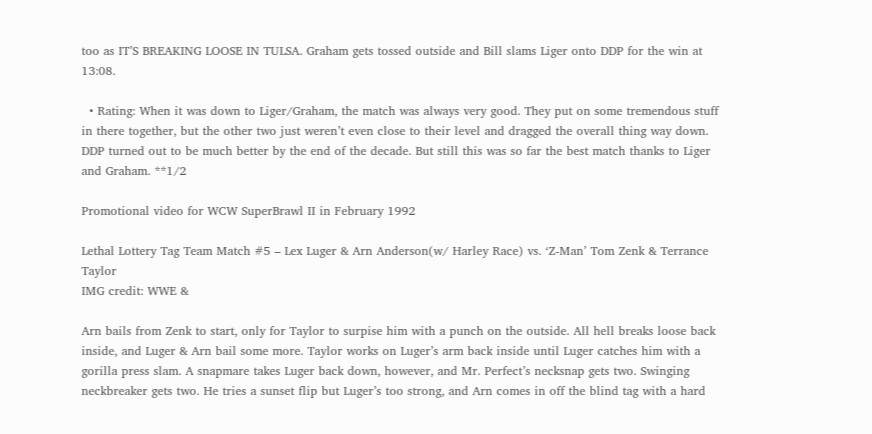too as IT’S BREAKING LOOSE IN TULSA. Graham gets tossed outside and Bill slams Liger onto DDP for the win at 13:08.

  • Rating: When it was down to Liger/Graham, the match was always very good. They put on some tremendous stuff in there together, but the other two just weren’t even close to their level and dragged the overall thing way down. DDP turned out to be much better by the end of the decade. But still this was so far the best match thanks to Liger and Graham. **1/2

Promotional video for WCW SuperBrawl II in February 1992

Lethal Lottery Tag Team Match #5 – Lex Luger & Arn Anderson(w/ Harley Race) vs. ‘Z-Man’ Tom Zenk & Terrance Taylor
IMG credit: WWE &

Arn bails from Zenk to start, only for Taylor to surpise him with a punch on the outside. All hell breaks loose back inside, and Luger & Arn bail some more. Taylor works on Luger’s arm back inside until Luger catches him with a gorilla press slam. A snapmare takes Luger back down, however, and Mr. Perfect’s necksnap gets two. Swinging neckbreaker gets two. He tries a sunset flip but Luger’s too strong, and Arn comes in off the blind tag with a hard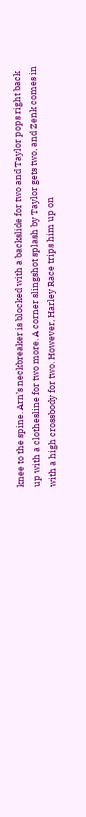knee to the spine. Arn’s neckbreaker is blocked with a backslide for two and Taylor pops right back up with a clothesline for two more. A corner slingshot splash by Taylor gets two, and Zenk comes in with a high crossbody for two. However, Harley Race trips him up on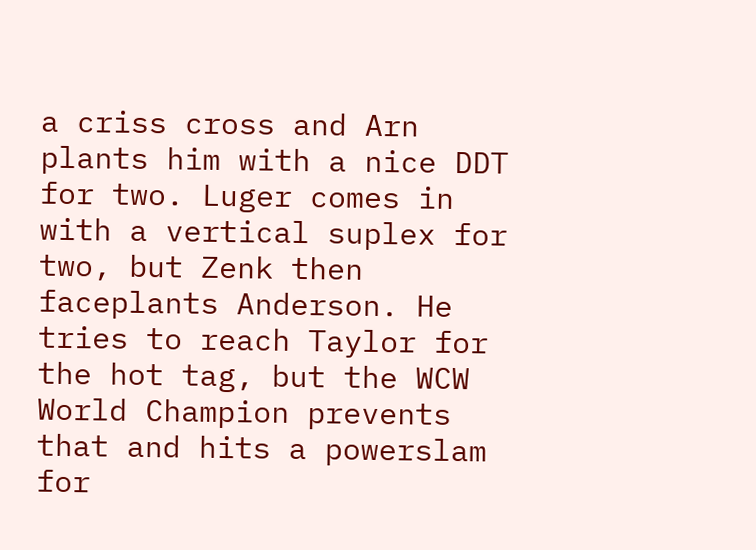a criss cross and Arn plants him with a nice DDT for two. Luger comes in with a vertical suplex for two, but Zenk then faceplants Anderson. He tries to reach Taylor for the hot tag, but the WCW World Champion prevents that and hits a powerslam for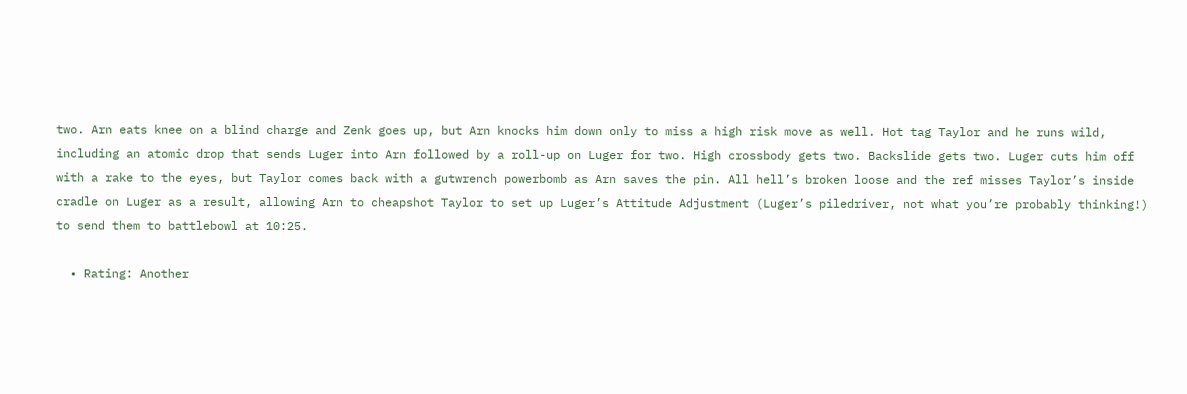two. Arn eats knee on a blind charge and Zenk goes up, but Arn knocks him down only to miss a high risk move as well. Hot tag Taylor and he runs wild, including an atomic drop that sends Luger into Arn followed by a roll-up on Luger for two. High crossbody gets two. Backslide gets two. Luger cuts him off with a rake to the eyes, but Taylor comes back with a gutwrench powerbomb as Arn saves the pin. All hell’s broken loose and the ref misses Taylor’s inside cradle on Luger as a result, allowing Arn to cheapshot Taylor to set up Luger’s Attitude Adjustment (Luger’s piledriver, not what you’re probably thinking!) to send them to battlebowl at 10:25.

  • Rating: Another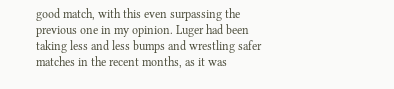good match, with this even surpassing the previous one in my opinion. Luger had been taking less and less bumps and wrestling safer matches in the recent months, as it was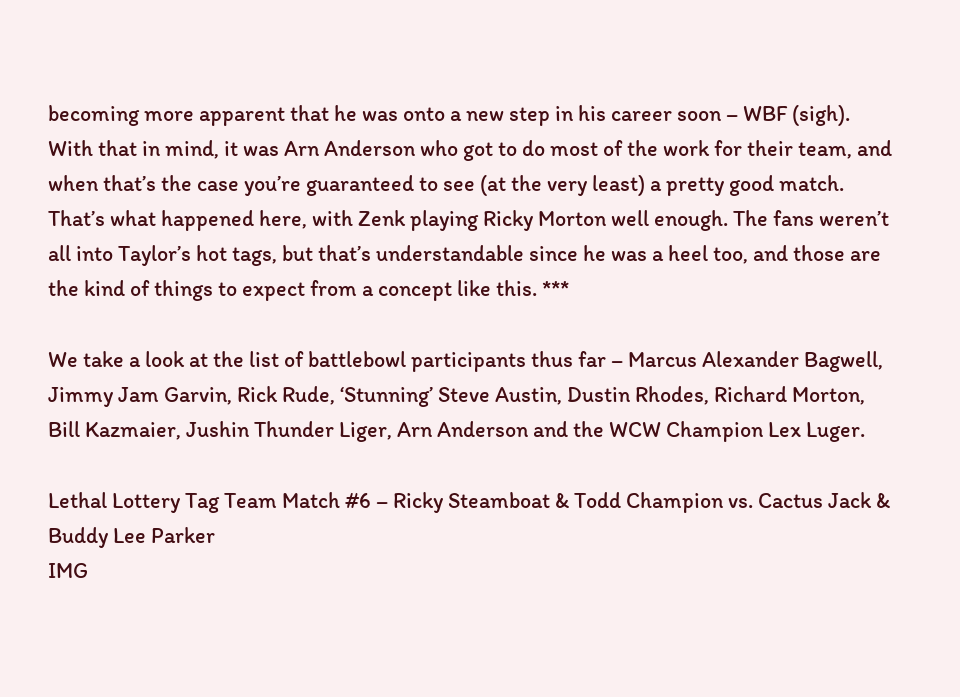becoming more apparent that he was onto a new step in his career soon – WBF (sigh). With that in mind, it was Arn Anderson who got to do most of the work for their team, and when that’s the case you’re guaranteed to see (at the very least) a pretty good match. That’s what happened here, with Zenk playing Ricky Morton well enough. The fans weren’t all into Taylor’s hot tags, but that’s understandable since he was a heel too, and those are the kind of things to expect from a concept like this. ***

We take a look at the list of battlebowl participants thus far – Marcus Alexander Bagwell, Jimmy Jam Garvin, Rick Rude, ‘Stunning’ Steve Austin, Dustin Rhodes, Richard Morton, Bill Kazmaier, Jushin Thunder Liger, Arn Anderson and the WCW Champion Lex Luger.

Lethal Lottery Tag Team Match #6 – Ricky Steamboat & Todd Champion vs. Cactus Jack & Buddy Lee Parker
IMG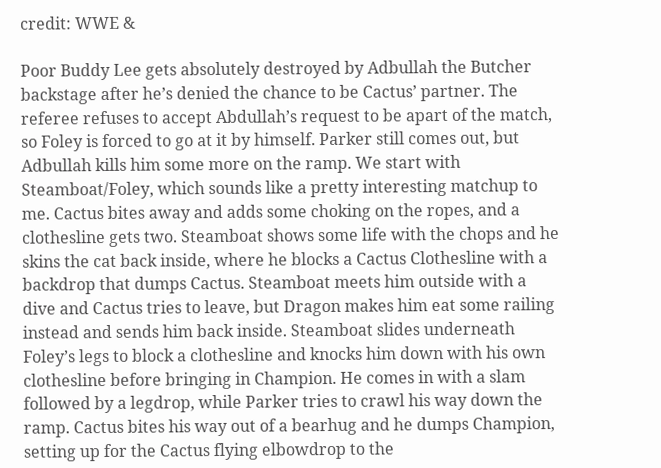credit: WWE &

Poor Buddy Lee gets absolutely destroyed by Adbullah the Butcher backstage after he’s denied the chance to be Cactus’ partner. The referee refuses to accept Abdullah’s request to be apart of the match, so Foley is forced to go at it by himself. Parker still comes out, but Adbullah kills him some more on the ramp. We start with Steamboat/Foley, which sounds like a pretty interesting matchup to me. Cactus bites away and adds some choking on the ropes, and a clothesline gets two. Steamboat shows some life with the chops and he skins the cat back inside, where he blocks a Cactus Clothesline with a backdrop that dumps Cactus. Steamboat meets him outside with a dive and Cactus tries to leave, but Dragon makes him eat some railing instead and sends him back inside. Steamboat slides underneath Foley’s legs to block a clothesline and knocks him down with his own clothesline before bringing in Champion. He comes in with a slam followed by a legdrop, while Parker tries to crawl his way down the ramp. Cactus bites his way out of a bearhug and he dumps Champion, setting up for the Cactus flying elbowdrop to the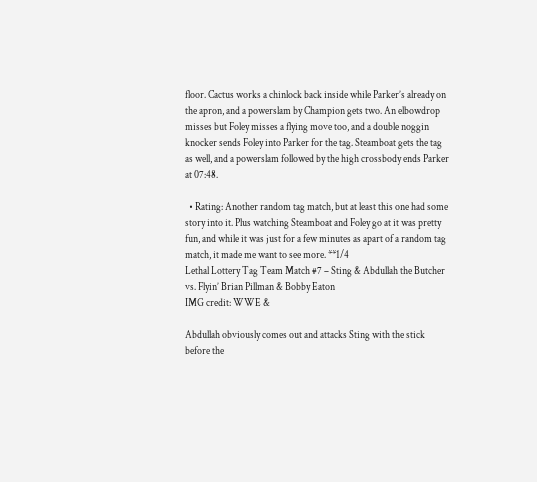floor. Cactus works a chinlock back inside while Parker’s already on the apron, and a powerslam by Champion gets two. An elbowdrop misses but Foley misses a flying move too, and a double noggin knocker sends Foley into Parker for the tag. Steamboat gets the tag as well, and a powerslam followed by the high crossbody ends Parker at 07:48.

  • Rating: Another random tag match, but at least this one had some story into it. Plus watching Steamboat and Foley go at it was pretty fun, and while it was just for a few minutes as apart of a random tag match, it made me want to see more. **1/4
Lethal Lottery Tag Team Match #7 – Sting & Abdullah the Butcher vs. Flyin’ Brian Pillman & Bobby Eaton
IMG credit: WWE &

Abdullah obviously comes out and attacks Sting with the stick before the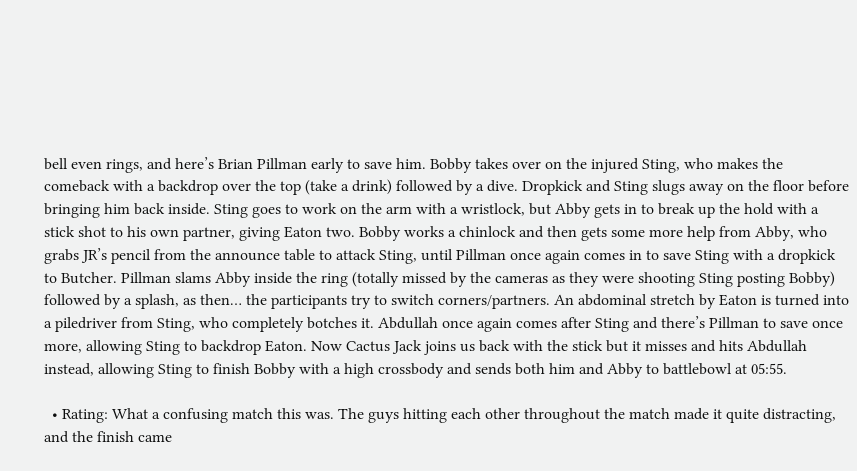bell even rings, and here’s Brian Pillman early to save him. Bobby takes over on the injured Sting, who makes the comeback with a backdrop over the top (take a drink) followed by a dive. Dropkick and Sting slugs away on the floor before bringing him back inside. Sting goes to work on the arm with a wristlock, but Abby gets in to break up the hold with a stick shot to his own partner, giving Eaton two. Bobby works a chinlock and then gets some more help from Abby, who grabs JR’s pencil from the announce table to attack Sting, until Pillman once again comes in to save Sting with a dropkick to Butcher. Pillman slams Abby inside the ring (totally missed by the cameras as they were shooting Sting posting Bobby) followed by a splash, as then… the participants try to switch corners/partners. An abdominal stretch by Eaton is turned into a piledriver from Sting, who completely botches it. Abdullah once again comes after Sting and there’s Pillman to save once more, allowing Sting to backdrop Eaton. Now Cactus Jack joins us back with the stick but it misses and hits Abdullah instead, allowing Sting to finish Bobby with a high crossbody and sends both him and Abby to battlebowl at 05:55.

  • Rating: What a confusing match this was. The guys hitting each other throughout the match made it quite distracting, and the finish came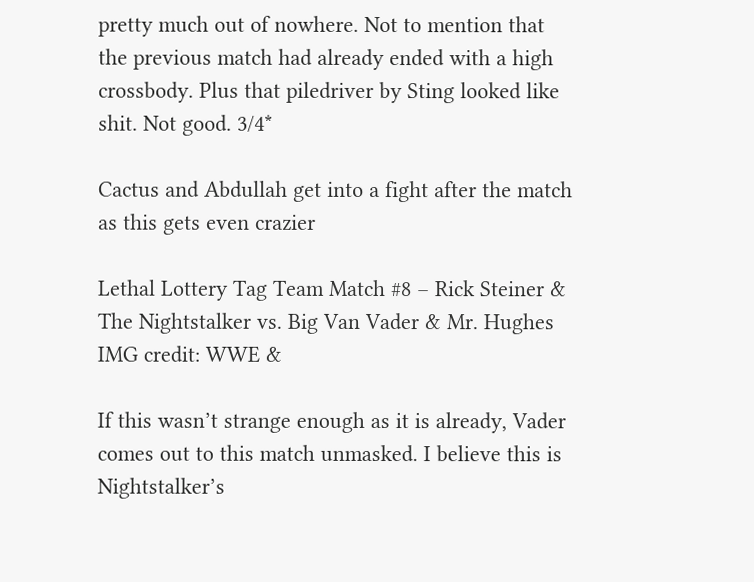pretty much out of nowhere. Not to mention that the previous match had already ended with a high crossbody. Plus that piledriver by Sting looked like shit. Not good. 3/4*

Cactus and Abdullah get into a fight after the match as this gets even crazier

Lethal Lottery Tag Team Match #8 – Rick Steiner & The Nightstalker vs. Big Van Vader & Mr. Hughes
IMG credit: WWE &

If this wasn’t strange enough as it is already, Vader comes out to this match unmasked. I believe this is Nightstalker’s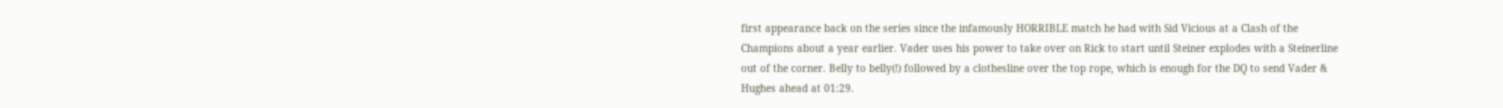first appearance back on the series since the infamously HORRIBLE match he had with Sid Vicious at a Clash of the Champions about a year earlier. Vader uses his power to take over on Rick to start until Steiner explodes with a Steinerline out of the corner. Belly to belly(!) followed by a clothesline over the top rope, which is enough for the DQ to send Vader & Hughes ahead at 01:29.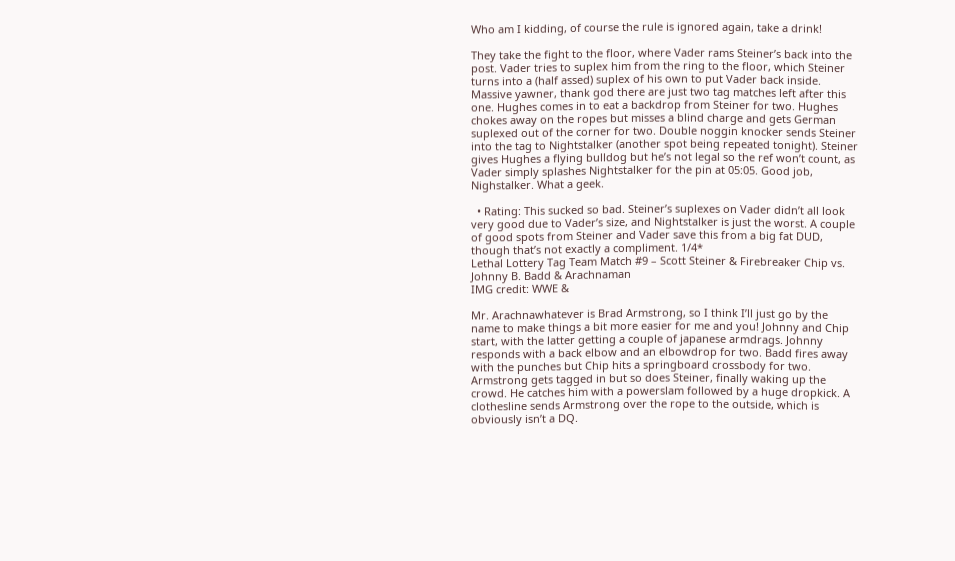Who am I kidding, of course the rule is ignored again, take a drink!

They take the fight to the floor, where Vader rams Steiner’s back into the post. Vader tries to suplex him from the ring to the floor, which Steiner turns into a (half assed) suplex of his own to put Vader back inside. Massive yawner, thank god there are just two tag matches left after this one. Hughes comes in to eat a backdrop from Steiner for two. Hughes chokes away on the ropes but misses a blind charge and gets German suplexed out of the corner for two. Double noggin knocker sends Steiner into the tag to Nightstalker (another spot being repeated tonight). Steiner gives Hughes a flying bulldog but he’s not legal so the ref won’t count, as Vader simply splashes Nightstalker for the pin at 05:05. Good job, Nighstalker. What a geek.

  • Rating: This sucked so bad. Steiner’s suplexes on Vader didn’t all look very good due to Vader’s size, and Nightstalker is just the worst. A couple of good spots from Steiner and Vader save this from a big fat DUD, though that’s not exactly a compliment. 1/4*
Lethal Lottery Tag Team Match #9 – Scott Steiner & Firebreaker Chip vs. Johnny B. Badd & Arachnaman
IMG credit: WWE &

Mr. Arachnawhatever is Brad Armstrong, so I think I’ll just go by the name to make things a bit more easier for me and you! Johnny and Chip start, with the latter getting a couple of japanese armdrags. Johnny responds with a back elbow and an elbowdrop for two. Badd fires away with the punches but Chip hits a springboard crossbody for two. Armstrong gets tagged in but so does Steiner, finally waking up the crowd. He catches him with a powerslam followed by a huge dropkick. A clothesline sends Armstrong over the rope to the outside, which is obviously isn’t a DQ.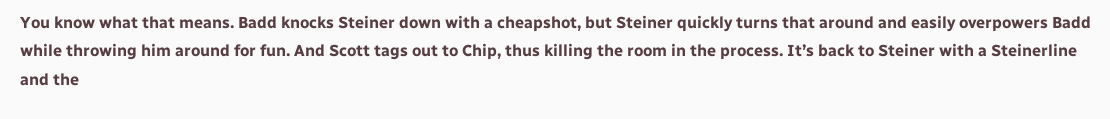You know what that means. Badd knocks Steiner down with a cheapshot, but Steiner quickly turns that around and easily overpowers Badd while throwing him around for fun. And Scott tags out to Chip, thus killing the room in the process. It’s back to Steiner with a Steinerline and the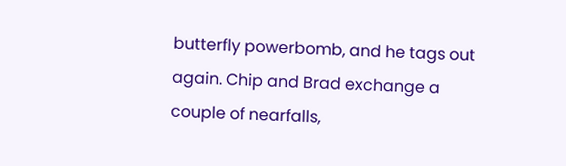butterfly powerbomb, and he tags out again. Chip and Brad exchange a couple of nearfalls,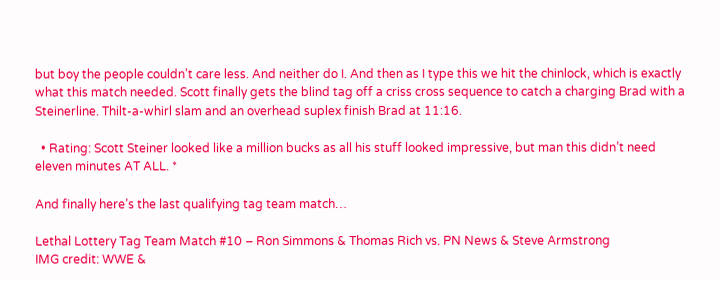but boy the people couldn’t care less. And neither do I. And then as I type this we hit the chinlock, which is exactly what this match needed. Scott finally gets the blind tag off a criss cross sequence to catch a charging Brad with a Steinerline. Thilt-a-whirl slam and an overhead suplex finish Brad at 11:16.

  • Rating: Scott Steiner looked like a million bucks as all his stuff looked impressive, but man this didn’t need eleven minutes AT ALL. *

And finally here’s the last qualifying tag team match…

Lethal Lottery Tag Team Match #10 – Ron Simmons & Thomas Rich vs. PN News & Steve Armstrong
IMG credit: WWE &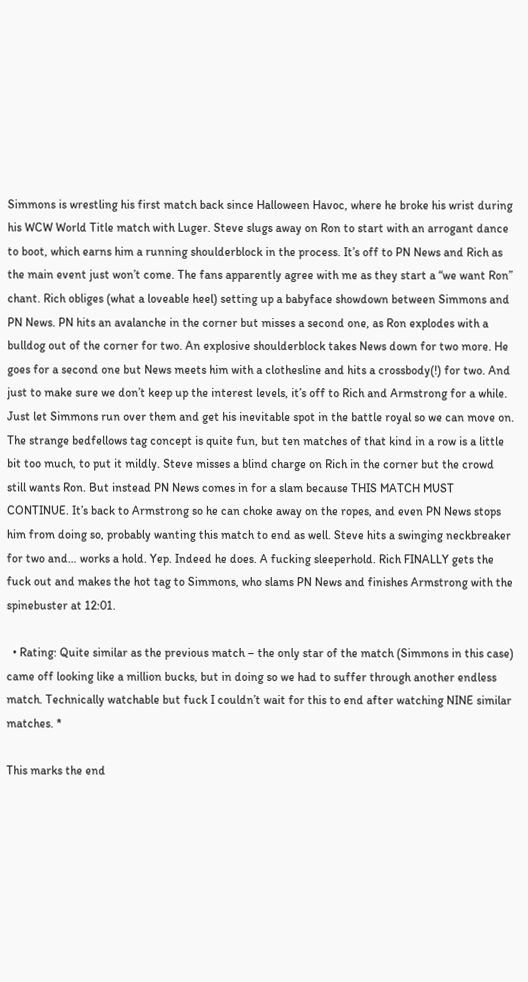Simmons is wrestling his first match back since Halloween Havoc, where he broke his wrist during his WCW World Title match with Luger. Steve slugs away on Ron to start with an arrogant dance to boot, which earns him a running shoulderblock in the process. It’s off to PN News and Rich as the main event just won’t come. The fans apparently agree with me as they start a “we want Ron” chant. Rich obliges (what a loveable heel) setting up a babyface showdown between Simmons and PN News. PN hits an avalanche in the corner but misses a second one, as Ron explodes with a bulldog out of the corner for two. An explosive shoulderblock takes News down for two more. He goes for a second one but News meets him with a clothesline and hits a crossbody(!) for two. And just to make sure we don’t keep up the interest levels, it’s off to Rich and Armstrong for a while. Just let Simmons run over them and get his inevitable spot in the battle royal so we can move on. The strange bedfellows tag concept is quite fun, but ten matches of that kind in a row is a little bit too much, to put it mildly. Steve misses a blind charge on Rich in the corner but the crowd still wants Ron. But instead PN News comes in for a slam because THIS MATCH MUST CONTINUE. It’s back to Armstrong so he can choke away on the ropes, and even PN News stops him from doing so, probably wanting this match to end as well. Steve hits a swinging neckbreaker for two and… works a hold. Yep. Indeed he does. A fucking sleeperhold. Rich FINALLY gets the fuck out and makes the hot tag to Simmons, who slams PN News and finishes Armstrong with the spinebuster at 12:01.

  • Rating: Quite similar as the previous match – the only star of the match (Simmons in this case) came off looking like a million bucks, but in doing so we had to suffer through another endless match. Technically watchable but fuck I couldn’t wait for this to end after watching NINE similar matches. *

This marks the end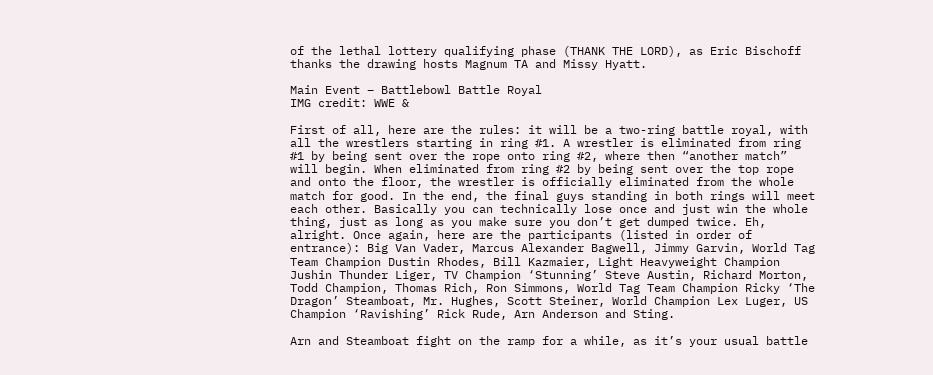of the lethal lottery qualifying phase (THANK THE LORD), as Eric Bischoff thanks the drawing hosts Magnum TA and Missy Hyatt.

Main Event – Battlebowl Battle Royal
IMG credit: WWE &

First of all, here are the rules: it will be a two-ring battle royal, with all the wrestlers starting in ring #1. A wrestler is eliminated from ring #1 by being sent over the rope onto ring #2, where then “another match” will begin. When eliminated from ring #2 by being sent over the top rope and onto the floor, the wrestler is officially eliminated from the whole match for good. In the end, the final guys standing in both rings will meet each other. Basically you can technically lose once and just win the whole thing, just as long as you make sure you don’t get dumped twice. Eh, alright. Once again, here are the participants (listed in order of entrance): Big Van Vader, Marcus Alexander Bagwell, Jimmy Garvin, World Tag Team Champion Dustin Rhodes, Bill Kazmaier, Light Heavyweight Champion Jushin Thunder Liger, TV Champion ‘Stunning’ Steve Austin, Richard Morton, Todd Champion, Thomas Rich, Ron Simmons, World Tag Team Champion Ricky ‘The Dragon’ Steamboat, Mr. Hughes, Scott Steiner, World Champion Lex Luger, US Champion ‘Ravishing’ Rick Rude, Arn Anderson and Sting.

Arn and Steamboat fight on the ramp for a while, as it’s your usual battle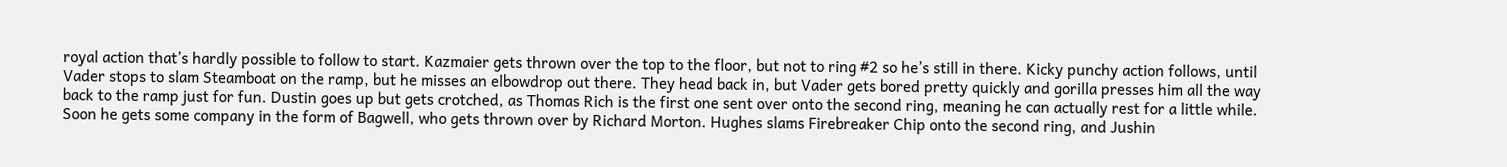royal action that’s hardly possible to follow to start. Kazmaier gets thrown over the top to the floor, but not to ring #2 so he’s still in there. Kicky punchy action follows, until Vader stops to slam Steamboat on the ramp, but he misses an elbowdrop out there. They head back in, but Vader gets bored pretty quickly and gorilla presses him all the way back to the ramp just for fun. Dustin goes up but gets crotched, as Thomas Rich is the first one sent over onto the second ring, meaning he can actually rest for a little while. Soon he gets some company in the form of Bagwell, who gets thrown over by Richard Morton. Hughes slams Firebreaker Chip onto the second ring, and Jushin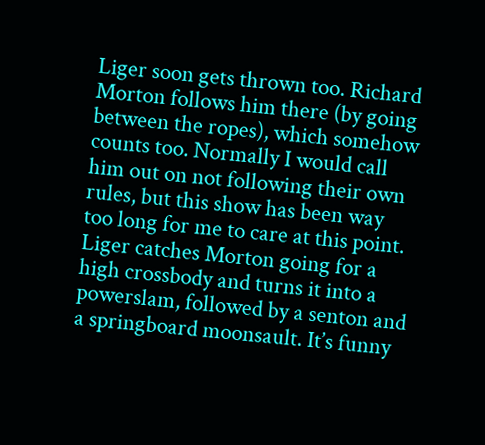Liger soon gets thrown too. Richard Morton follows him there (by going between the ropes), which somehow counts too. Normally I would call him out on not following their own rules, but this show has been way too long for me to care at this point. Liger catches Morton going for a high crossbody and turns it into a powerslam, followed by a senton and a springboard moonsault. It’s funny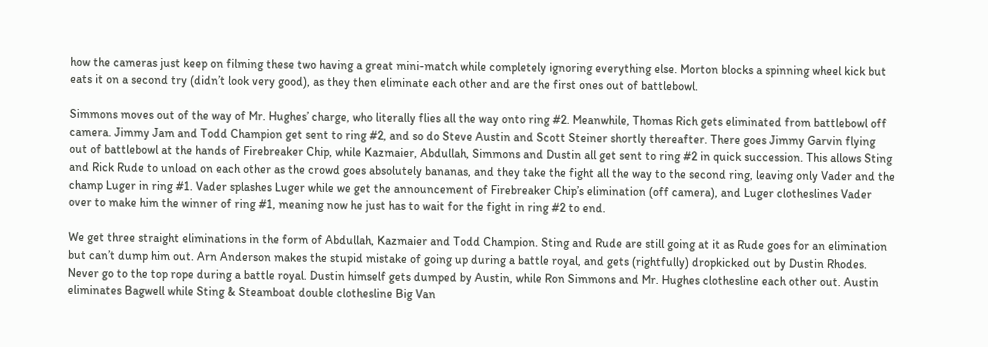how the cameras just keep on filming these two having a great mini-match while completely ignoring everything else. Morton blocks a spinning wheel kick but eats it on a second try (didn’t look very good), as they then eliminate each other and are the first ones out of battlebowl.

Simmons moves out of the way of Mr. Hughes’ charge, who literally flies all the way onto ring #2. Meanwhile, Thomas Rich gets eliminated from battlebowl off camera. Jimmy Jam and Todd Champion get sent to ring #2, and so do Steve Austin and Scott Steiner shortly thereafter. There goes Jimmy Garvin flying out of battlebowl at the hands of Firebreaker Chip, while Kazmaier, Abdullah, Simmons and Dustin all get sent to ring #2 in quick succession. This allows Sting and Rick Rude to unload on each other as the crowd goes absolutely bananas, and they take the fight all the way to the second ring, leaving only Vader and the champ Luger in ring #1. Vader splashes Luger while we get the announcement of Firebreaker Chip’s elimination (off camera), and Luger clotheslines Vader over to make him the winner of ring #1, meaning now he just has to wait for the fight in ring #2 to end.

We get three straight eliminations in the form of Abdullah, Kazmaier and Todd Champion. Sting and Rude are still going at it as Rude goes for an elimination but can’t dump him out. Arn Anderson makes the stupid mistake of going up during a battle royal, and gets (rightfully) dropkicked out by Dustin Rhodes. Never go to the top rope during a battle royal. Dustin himself gets dumped by Austin, while Ron Simmons and Mr. Hughes clothesline each other out. Austin eliminates Bagwell while Sting & Steamboat double clothesline Big Van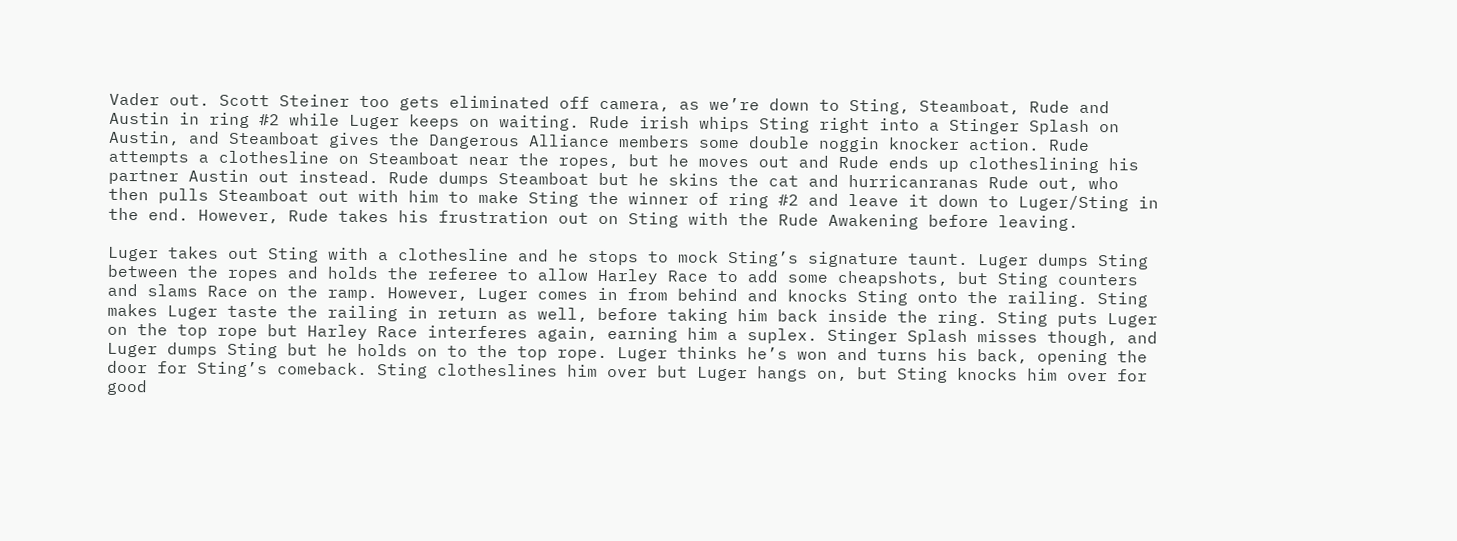Vader out. Scott Steiner too gets eliminated off camera, as we’re down to Sting, Steamboat, Rude and Austin in ring #2 while Luger keeps on waiting. Rude irish whips Sting right into a Stinger Splash on Austin, and Steamboat gives the Dangerous Alliance members some double noggin knocker action. Rude attempts a clothesline on Steamboat near the ropes, but he moves out and Rude ends up clotheslining his partner Austin out instead. Rude dumps Steamboat but he skins the cat and hurricanranas Rude out, who then pulls Steamboat out with him to make Sting the winner of ring #2 and leave it down to Luger/Sting in the end. However, Rude takes his frustration out on Sting with the Rude Awakening before leaving.

Luger takes out Sting with a clothesline and he stops to mock Sting’s signature taunt. Luger dumps Sting between the ropes and holds the referee to allow Harley Race to add some cheapshots, but Sting counters and slams Race on the ramp. However, Luger comes in from behind and knocks Sting onto the railing. Sting makes Luger taste the railing in return as well, before taking him back inside the ring. Sting puts Luger on the top rope but Harley Race interferes again, earning him a suplex. Stinger Splash misses though, and Luger dumps Sting but he holds on to the top rope. Luger thinks he’s won and turns his back, opening the door for Sting’s comeback. Sting clotheslines him over but Luger hangs on, but Sting knocks him over for good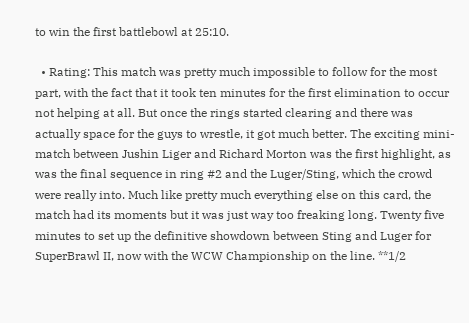to win the first battlebowl at 25:10.

  • Rating: This match was pretty much impossible to follow for the most part, with the fact that it took ten minutes for the first elimination to occur not helping at all. But once the rings started clearing and there was actually space for the guys to wrestle, it got much better. The exciting mini-match between Jushin Liger and Richard Morton was the first highlight, as was the final sequence in ring #2 and the Luger/Sting, which the crowd were really into. Much like pretty much everything else on this card, the match had its moments but it was just way too freaking long. Twenty five minutes to set up the definitive showdown between Sting and Luger for SuperBrawl II, now with the WCW Championship on the line. **1/2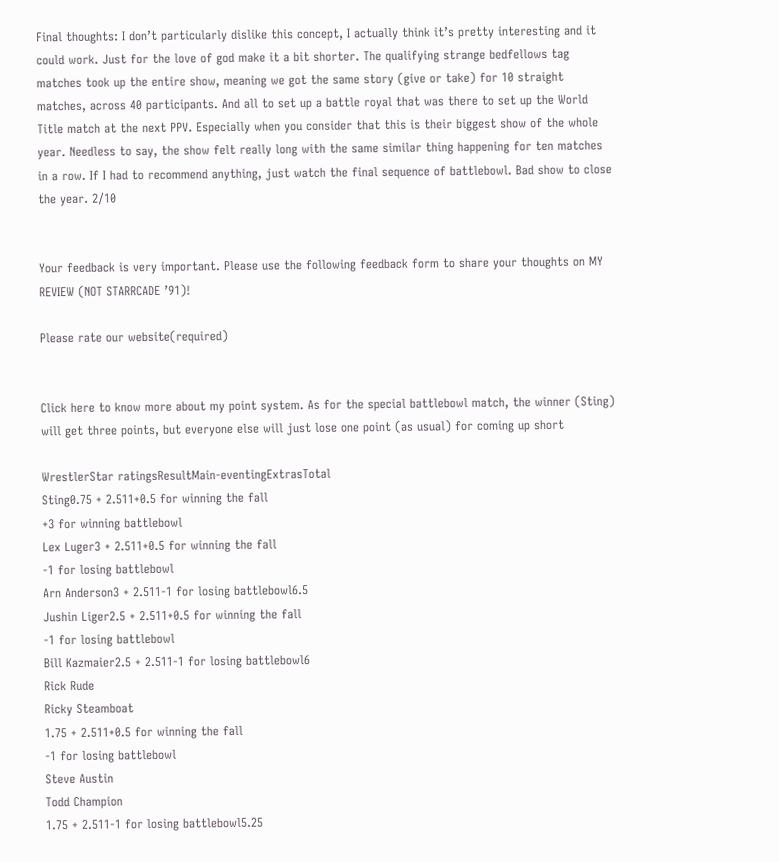Final thoughts: I don’t particularly dislike this concept, I actually think it’s pretty interesting and it could work. Just for the love of god make it a bit shorter. The qualifying strange bedfellows tag matches took up the entire show, meaning we got the same story (give or take) for 10 straight matches, across 40 participants. And all to set up a battle royal that was there to set up the World Title match at the next PPV. Especially when you consider that this is their biggest show of the whole year. Needless to say, the show felt really long with the same similar thing happening for ten matches in a row. If I had to recommend anything, just watch the final sequence of battlebowl. Bad show to close the year. 2/10


Your feedback is very important. Please use the following feedback form to share your thoughts on MY REVIEW (NOT STARRCADE ’91)!

Please rate our website(required)


Click here to know more about my point system. As for the special battlebowl match, the winner (Sting) will get three points, but everyone else will just lose one point (as usual) for coming up short

WrestlerStar ratingsResultMain-eventingExtrasTotal
Sting0.75 + 2.511+0.5 for winning the fall
+3 for winning battlebowl
Lex Luger3 + 2.511+0.5 for winning the fall
-1 for losing battlebowl
Arn Anderson3 + 2.511-1 for losing battlebowl6.5
Jushin Liger2.5 + 2.511+0.5 for winning the fall
-1 for losing battlebowl
Bill Kazmaier2.5 + 2.511-1 for losing battlebowl6
Rick Rude
Ricky Steamboat
1.75 + 2.511+0.5 for winning the fall
-1 for losing battlebowl
Steve Austin
Todd Champion
1.75 + 2.511-1 for losing battlebowl5.25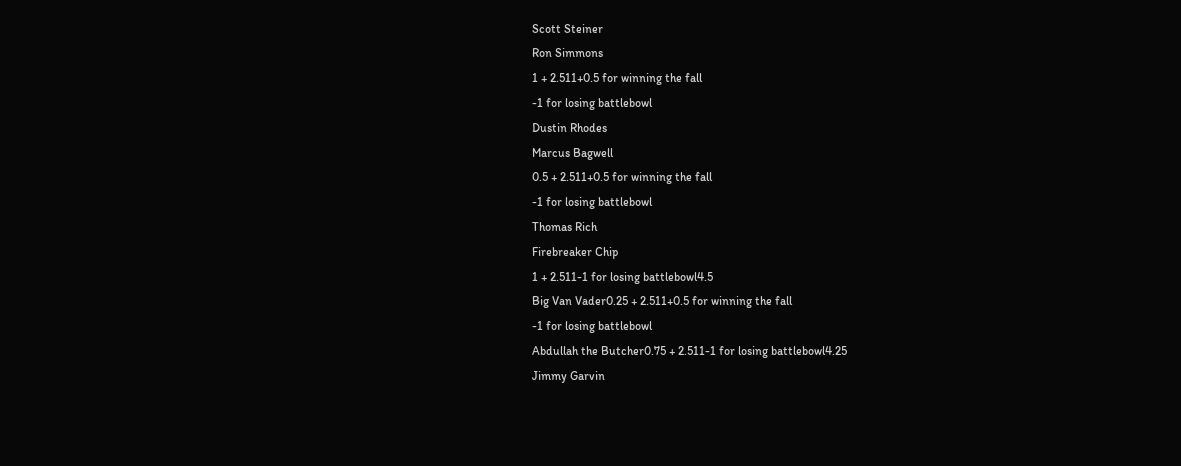Scott Steiner
Ron Simmons
1 + 2.511+0.5 for winning the fall
-1 for losing battlebowl
Dustin Rhodes
Marcus Bagwell
0.5 + 2.511+0.5 for winning the fall
-1 for losing battlebowl
Thomas Rich
Firebreaker Chip
1 + 2.511-1 for losing battlebowl4.5
Big Van Vader0.25 + 2.511+0.5 for winning the fall
-1 for losing battlebowl
Abdullah the Butcher0.75 + 2.511-1 for losing battlebowl4.25
Jimmy Garvin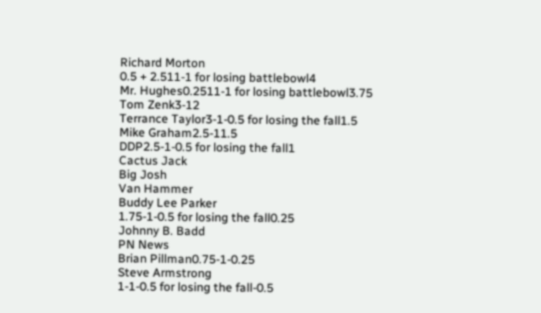Richard Morton
0.5 + 2.511-1 for losing battlebowl4
Mr. Hughes0.2511-1 for losing battlebowl3.75
Tom Zenk3-12
Terrance Taylor3-1-0.5 for losing the fall1.5
Mike Graham2.5-11.5
DDP2.5-1-0.5 for losing the fall1
Cactus Jack
Big Josh
Van Hammer
Buddy Lee Parker
1.75-1-0.5 for losing the fall0.25
Johnny B. Badd
PN News
Brian Pillman0.75-1-0.25
Steve Armstrong
1-1-0.5 for losing the fall-0.5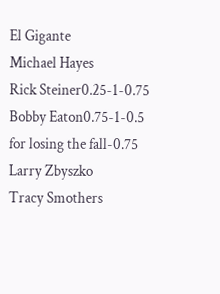El Gigante
Michael Hayes
Rick Steiner0.25-1-0.75
Bobby Eaton0.75-1-0.5 for losing the fall-0.75
Larry Zbyszko
Tracy Smothers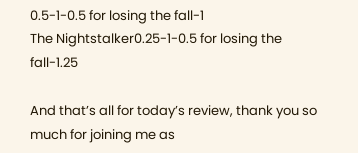0.5-1-0.5 for losing the fall-1
The Nightstalker0.25-1-0.5 for losing the fall-1.25

And that’s all for today’s review, thank you so much for joining me as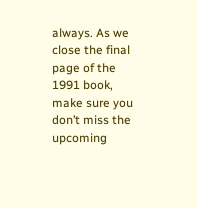always. As we close the final page of the 1991 book, make sure you don’t miss the upcoming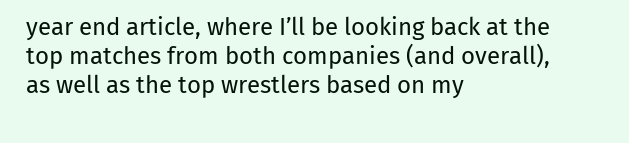year end article, where I’ll be looking back at the top matches from both companies (and overall), as well as the top wrestlers based on my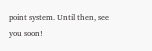point system. Until then, see you soon!